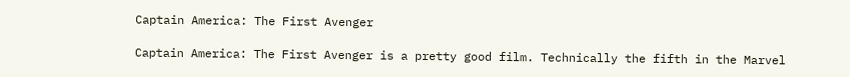Captain America: The First Avenger

Captain America: The First Avenger is a pretty good film. Technically the fifth in the Marvel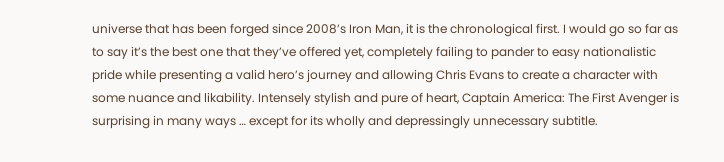universe that has been forged since 2008’s Iron Man, it is the chronological first. I would go so far as to say it’s the best one that they’ve offered yet, completely failing to pander to easy nationalistic pride while presenting a valid hero’s journey and allowing Chris Evans to create a character with some nuance and likability. Intensely stylish and pure of heart, Captain America: The First Avenger is surprising in many ways … except for its wholly and depressingly unnecessary subtitle.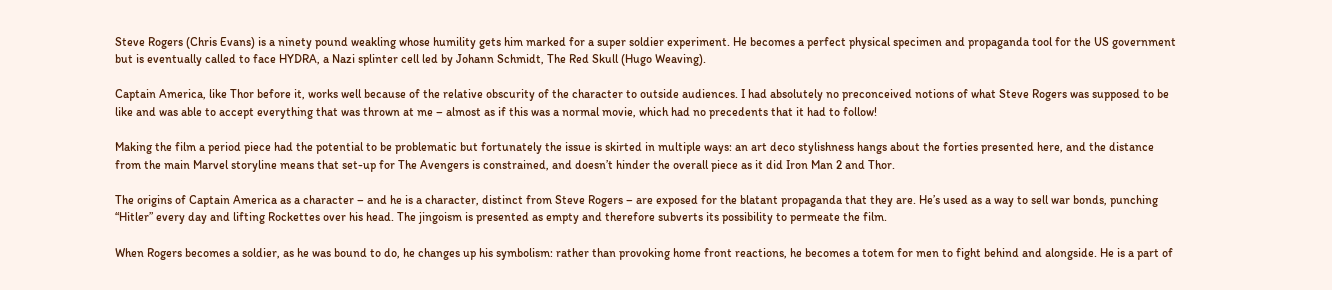Steve Rogers (Chris Evans) is a ninety pound weakling whose humility gets him marked for a super soldier experiment. He becomes a perfect physical specimen and propaganda tool for the US government but is eventually called to face HYDRA, a Nazi splinter cell led by Johann Schmidt, The Red Skull (Hugo Weaving).

Captain America, like Thor before it, works well because of the relative obscurity of the character to outside audiences. I had absolutely no preconceived notions of what Steve Rogers was supposed to be like and was able to accept everything that was thrown at me – almost as if this was a normal movie, which had no precedents that it had to follow!

Making the film a period piece had the potential to be problematic but fortunately the issue is skirted in multiple ways: an art deco stylishness hangs about the forties presented here, and the distance from the main Marvel storyline means that set-up for The Avengers is constrained, and doesn’t hinder the overall piece as it did Iron Man 2 and Thor.

The origins of Captain America as a character – and he is a character, distinct from Steve Rogers – are exposed for the blatant propaganda that they are. He’s used as a way to sell war bonds, punching “Hitler” every day and lifting Rockettes over his head. The jingoism is presented as empty and therefore subverts its possibility to permeate the film.

When Rogers becomes a soldier, as he was bound to do, he changes up his symbolism: rather than provoking home front reactions, he becomes a totem for men to fight behind and alongside. He is a part of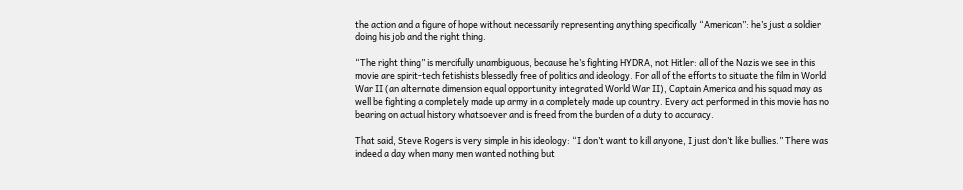the action and a figure of hope without necessarily representing anything specifically “American”: he’s just a soldier doing his job and the right thing.

“The right thing” is mercifully unambiguous, because he’s fighting HYDRA, not Hitler: all of the Nazis we see in this movie are spirit-tech fetishists blessedly free of politics and ideology. For all of the efforts to situate the film in World War II (an alternate dimension equal opportunity integrated World War II), Captain America and his squad may as well be fighting a completely made up army in a completely made up country. Every act performed in this movie has no bearing on actual history whatsoever and is freed from the burden of a duty to accuracy.

That said, Steve Rogers is very simple in his ideology: “I don’t want to kill anyone, I just don’t like bullies.” There was indeed a day when many men wanted nothing but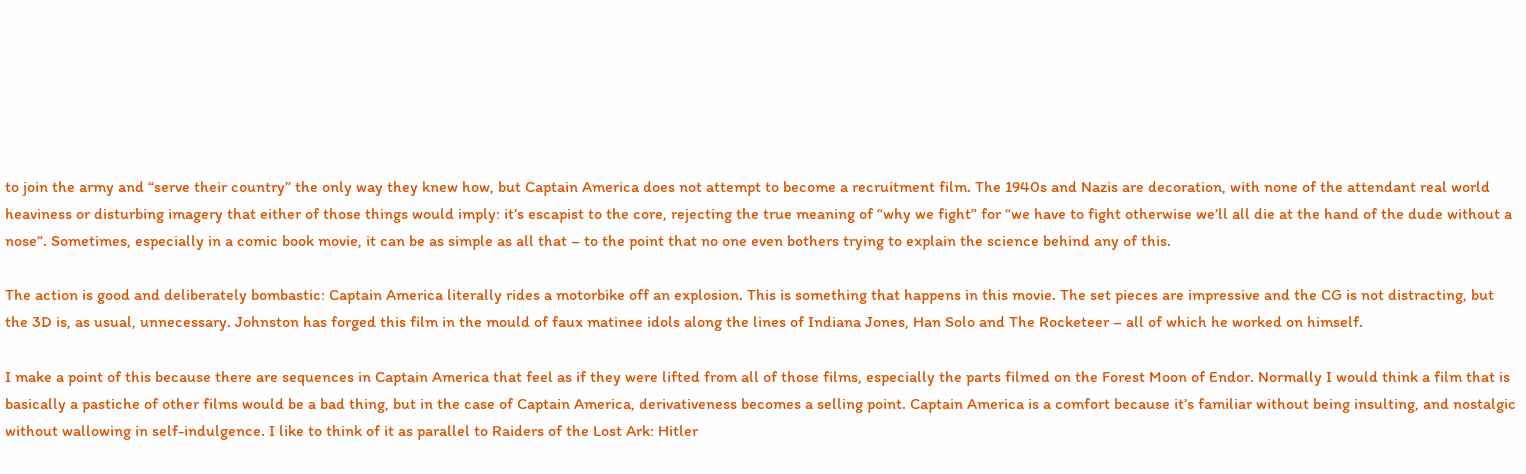to join the army and “serve their country” the only way they knew how, but Captain America does not attempt to become a recruitment film. The 1940s and Nazis are decoration, with none of the attendant real world heaviness or disturbing imagery that either of those things would imply: it’s escapist to the core, rejecting the true meaning of “why we fight” for “we have to fight otherwise we’ll all die at the hand of the dude without a nose”. Sometimes, especially in a comic book movie, it can be as simple as all that – to the point that no one even bothers trying to explain the science behind any of this.

The action is good and deliberately bombastic: Captain America literally rides a motorbike off an explosion. This is something that happens in this movie. The set pieces are impressive and the CG is not distracting, but the 3D is, as usual, unnecessary. Johnston has forged this film in the mould of faux matinee idols along the lines of Indiana Jones, Han Solo and The Rocketeer – all of which he worked on himself.

I make a point of this because there are sequences in Captain America that feel as if they were lifted from all of those films, especially the parts filmed on the Forest Moon of Endor. Normally I would think a film that is basically a pastiche of other films would be a bad thing, but in the case of Captain America, derivativeness becomes a selling point. Captain America is a comfort because it’s familiar without being insulting, and nostalgic without wallowing in self-indulgence. I like to think of it as parallel to Raiders of the Lost Ark: Hitler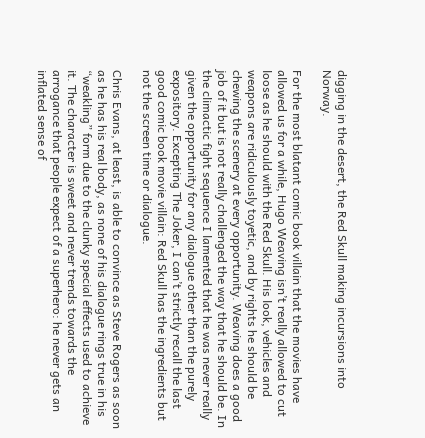digging in the desert, the Red Skull making incursions into Norway.

For the most blatant comic book villain that the movies have allowed us for a while, Hugo Weaving isn’t really allowed to cut loose as he should with the Red Skull. His look, vehicles and weapons are ridiculously toyetic, and by rights he should be chewing the scenery at every opportunity. Weaving does a good job of it but is not really challenged the way that he should be. In the climactic fight sequence I lamented that he was never really given the opportunity for any dialogue other than the purely expository. Excepting The Joker, I can’t strictly recall the last good comic book movie villain: Red Skull has the ingredients but not the screen time or dialogue.

Chris Evans, at least, is able to convince as Steve Rogers as soon as he has his real body, as none of his dialogue rings true in his “weakling” form due to the clunky special effects used to achieve it. The character is sweet and never trends towards the arrogance that people expect of a superhero: he never gets an inflated sense of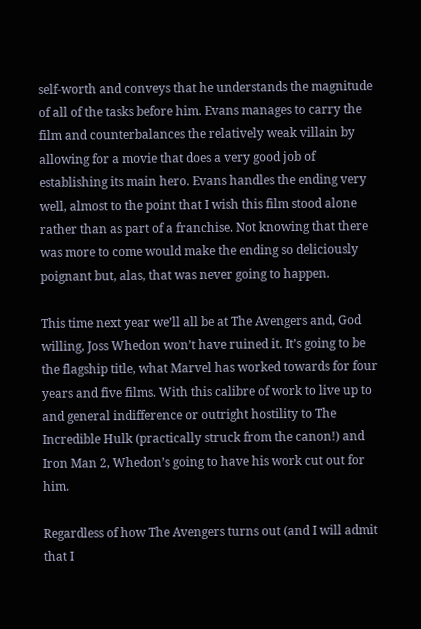self-worth and conveys that he understands the magnitude of all of the tasks before him. Evans manages to carry the film and counterbalances the relatively weak villain by allowing for a movie that does a very good job of establishing its main hero. Evans handles the ending very well, almost to the point that I wish this film stood alone rather than as part of a franchise. Not knowing that there was more to come would make the ending so deliciously poignant but, alas, that was never going to happen.

This time next year we’ll all be at The Avengers and, God willing, Joss Whedon won’t have ruined it. It’s going to be the flagship title, what Marvel has worked towards for four years and five films. With this calibre of work to live up to and general indifference or outright hostility to The Incredible Hulk (practically struck from the canon!) and Iron Man 2, Whedon’s going to have his work cut out for him.

Regardless of how The Avengers turns out (and I will admit that I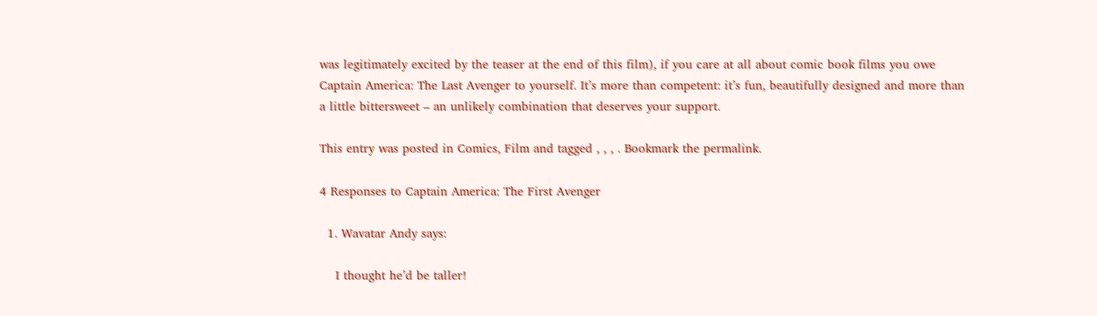was legitimately excited by the teaser at the end of this film), if you care at all about comic book films you owe Captain America: The Last Avenger to yourself. It’s more than competent: it’s fun, beautifully designed and more than a little bittersweet – an unlikely combination that deserves your support.

This entry was posted in Comics, Film and tagged , , , . Bookmark the permalink.

4 Responses to Captain America: The First Avenger

  1. Wavatar Andy says:

    I thought he’d be taller!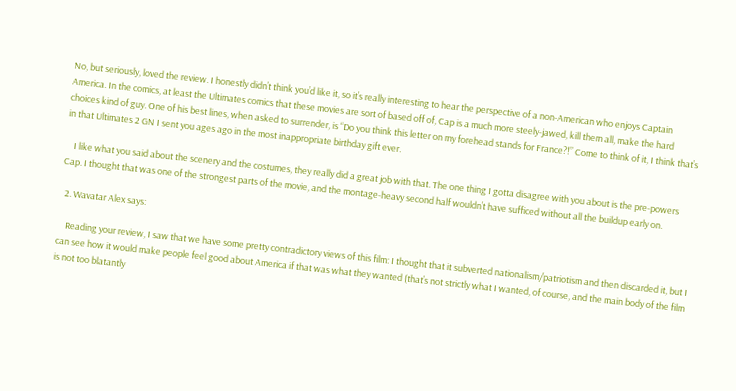No, but seriously, loved the review. I honestly didn’t think you’d like it, so it’s really interesting to hear the perspective of a non-American who enjoys Captain America. In the comics, at least the Ultimates comics that these movies are sort of based off of, Cap is a much more steely-jawed, kill them all, make the hard choices kind of guy. One of his best lines, when asked to surrender, is “Do you think this letter on my forehead stands for France?!” Come to think of it, I think that’s in that Ultimates 2 GN I sent you ages ago in the most inappropriate birthday gift ever.

    I like what you said about the scenery and the costumes, they really did a great job with that. The one thing I gotta disagree with you about is the pre-powers Cap. I thought that was one of the strongest parts of the movie, and the montage-heavy second half wouldn’t have sufficed without all the buildup early on.

  2. Wavatar Alex says:

    Reading your review, I saw that we have some pretty contradictory views of this film: I thought that it subverted nationalism/patriotism and then discarded it, but I can see how it would make people feel good about America if that was what they wanted (that’s not strictly what I wanted, of course, and the main body of the film is not too blatantly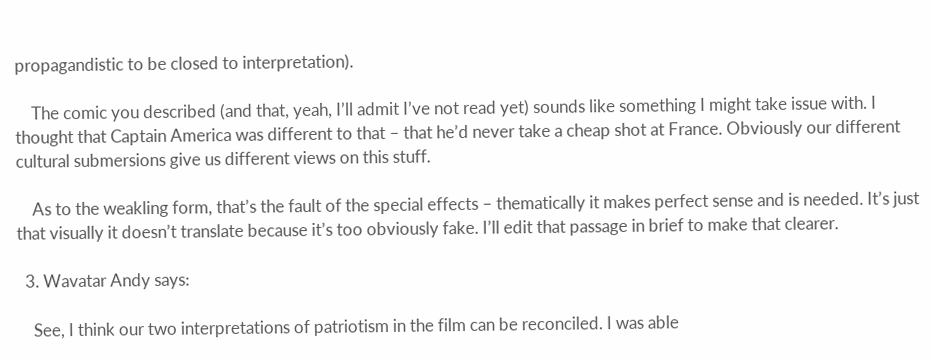propagandistic to be closed to interpretation).

    The comic you described (and that, yeah, I’ll admit I’ve not read yet) sounds like something I might take issue with. I thought that Captain America was different to that – that he’d never take a cheap shot at France. Obviously our different cultural submersions give us different views on this stuff.

    As to the weakling form, that’s the fault of the special effects – thematically it makes perfect sense and is needed. It’s just that visually it doesn’t translate because it’s too obviously fake. I’ll edit that passage in brief to make that clearer.

  3. Wavatar Andy says:

    See, I think our two interpretations of patriotism in the film can be reconciled. I was able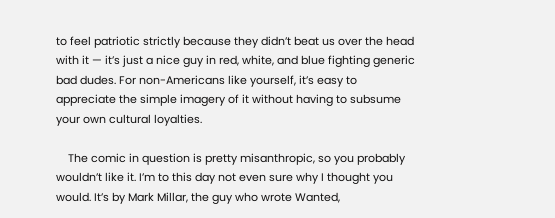to feel patriotic strictly because they didn’t beat us over the head with it — it’s just a nice guy in red, white, and blue fighting generic bad dudes. For non-Americans like yourself, it’s easy to appreciate the simple imagery of it without having to subsume your own cultural loyalties.

    The comic in question is pretty misanthropic, so you probably wouldn’t like it. I’m to this day not even sure why I thought you would. It’s by Mark Millar, the guy who wrote Wanted,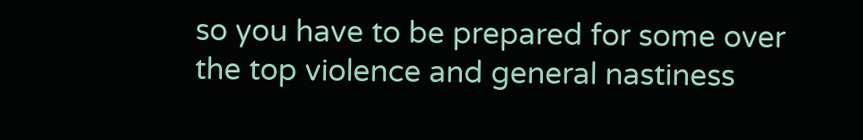so you have to be prepared for some over the top violence and general nastiness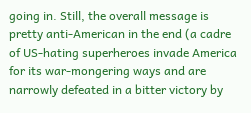going in. Still, the overall message is pretty anti-American in the end (a cadre of US-hating superheroes invade America for its war-mongering ways and are narrowly defeated in a bitter victory by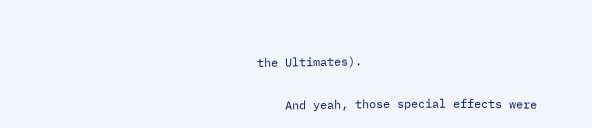the Ultimates).

    And yeah, those special effects were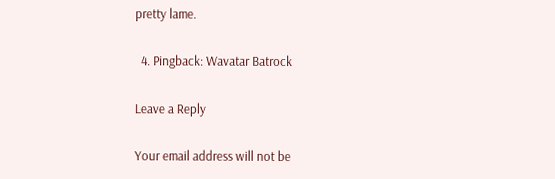pretty lame.

  4. Pingback: Wavatar Batrock

Leave a Reply

Your email address will not be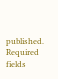published. Required fields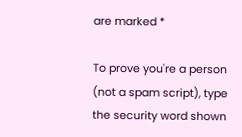are marked *

To prove you're a person (not a spam script), type the security word shown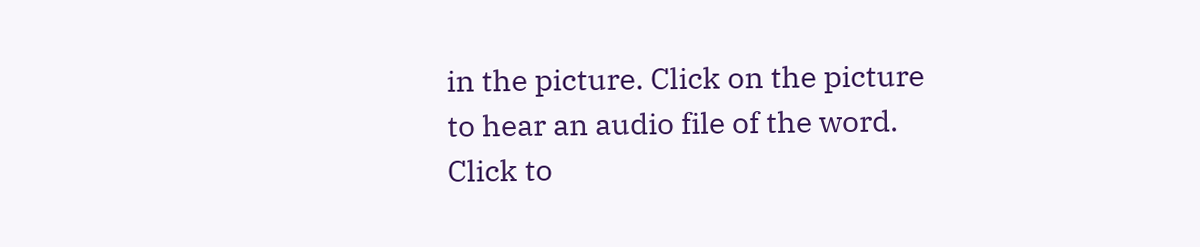in the picture. Click on the picture to hear an audio file of the word.
Click to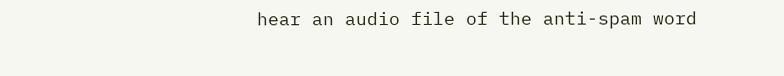hear an audio file of the anti-spam word